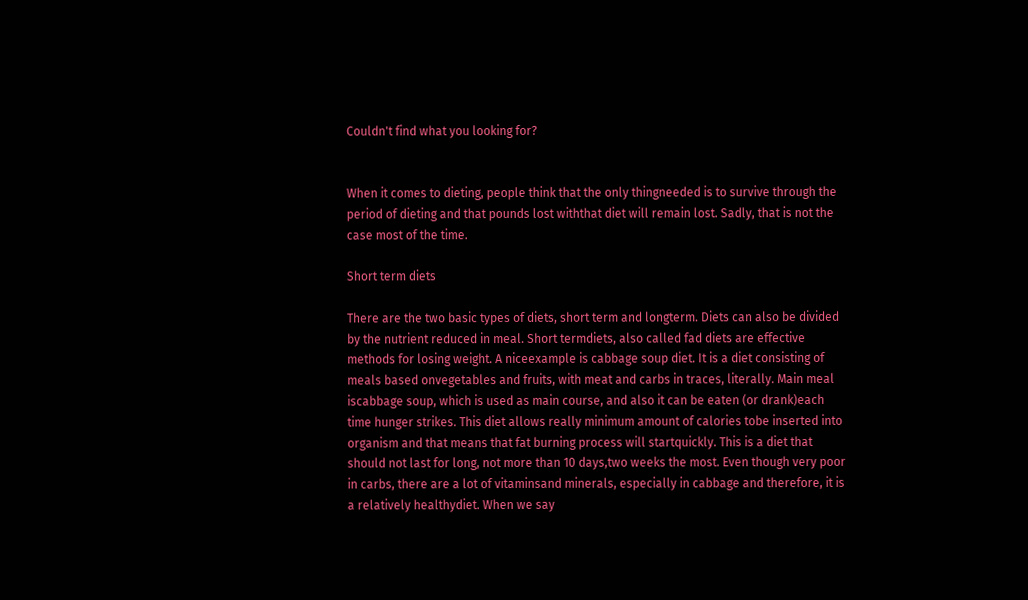Couldn't find what you looking for?


When it comes to dieting, people think that the only thingneeded is to survive through the period of dieting and that pounds lost withthat diet will remain lost. Sadly, that is not the case most of the time.

Short term diets

There are the two basic types of diets, short term and longterm. Diets can also be divided by the nutrient reduced in meal. Short termdiets, also called fad diets are effective methods for losing weight. A niceexample is cabbage soup diet. It is a diet consisting of meals based onvegetables and fruits, with meat and carbs in traces, literally. Main meal iscabbage soup, which is used as main course, and also it can be eaten (or drank)each time hunger strikes. This diet allows really minimum amount of calories tobe inserted into organism and that means that fat burning process will startquickly. This is a diet that should not last for long, not more than 10 days,two weeks the most. Even though very poor in carbs, there are a lot of vitaminsand minerals, especially in cabbage and therefore, it is a relatively healthydiet. When we say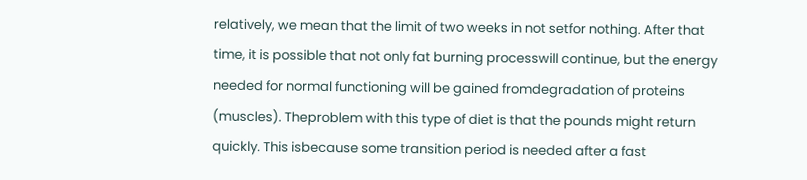relatively, we mean that the limit of two weeks in not setfor nothing. After that time, it is possible that not only fat burning processwill continue, but the energy needed for normal functioning will be gained fromdegradation of proteins (muscles). Theproblem with this type of diet is that the pounds might return quickly. This isbecause some transition period is needed after a fast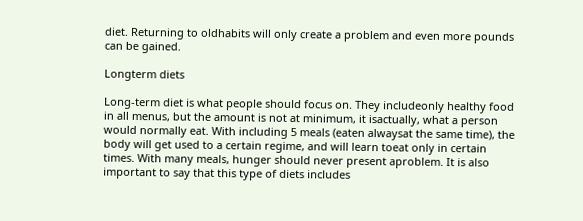diet. Returning to oldhabits will only create a problem and even more pounds can be gained.

Longterm diets

Long-term diet is what people should focus on. They includeonly healthy food in all menus, but the amount is not at minimum, it isactually, what a person would normally eat. With including 5 meals (eaten alwaysat the same time), the body will get used to a certain regime, and will learn toeat only in certain times. With many meals, hunger should never present aproblem. It is also important to say that this type of diets includes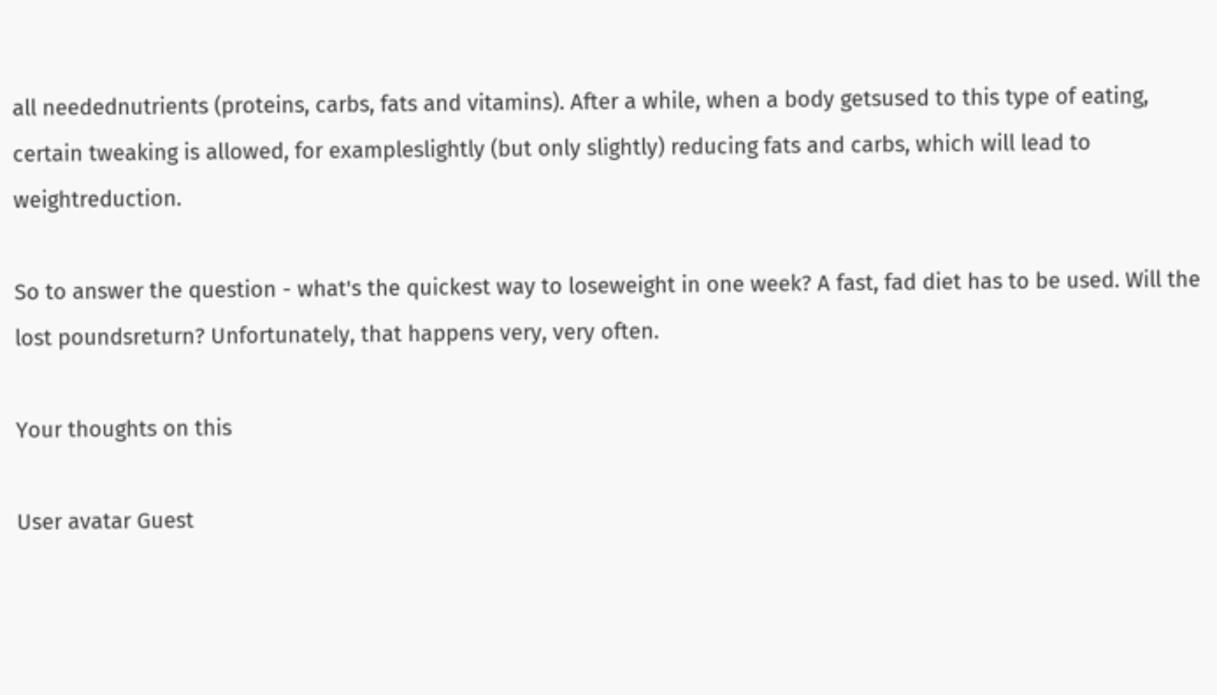all needednutrients (proteins, carbs, fats and vitamins). After a while, when a body getsused to this type of eating, certain tweaking is allowed, for exampleslightly (but only slightly) reducing fats and carbs, which will lead to weightreduction.

So to answer the question - what's the quickest way to loseweight in one week? A fast, fad diet has to be used. Will the lost poundsreturn? Unfortunately, that happens very, very often.

Your thoughts on this

User avatar Guest